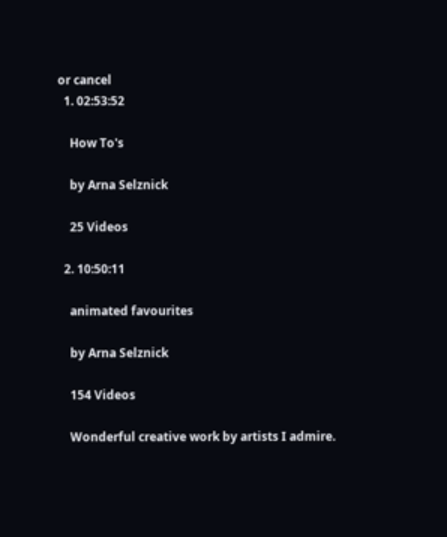or cancel
  1. 02:53:52

    How To's

    by Arna Selznick

    25 Videos

  2. 10:50:11

    animated favourites

    by Arna Selznick

    154 Videos

    Wonderful creative work by artists I admire.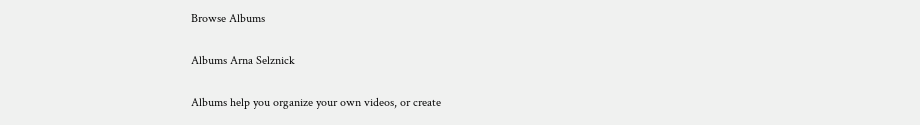Browse Albums

Albums Arna Selznick

Albums help you organize your own videos, or create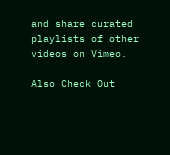and share curated playlists of other videos on Vimeo.

Also Check Out